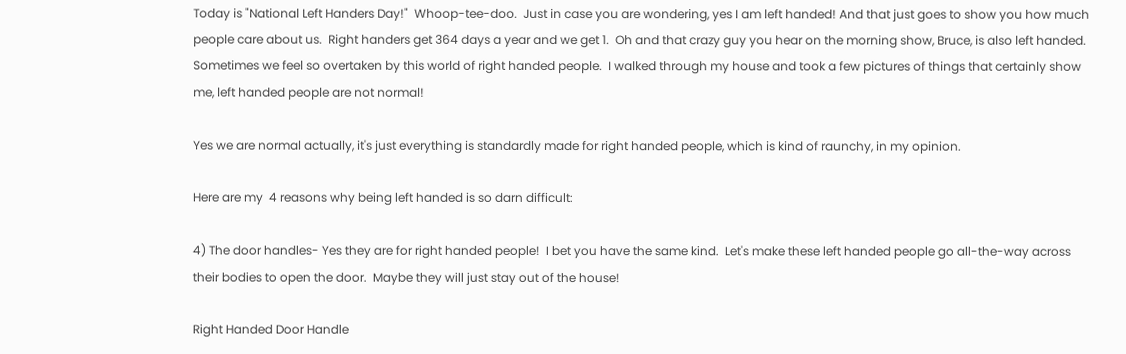Today is "National Left Handers Day!"  Whoop-tee-doo.  Just in case you are wondering, yes I am left handed! And that just goes to show you how much people care about us.  Right handers get 364 days a year and we get 1.  Oh and that crazy guy you hear on the morning show, Bruce, is also left handed.  Sometimes we feel so overtaken by this world of right handed people.  I walked through my house and took a few pictures of things that certainly show me, left handed people are not normal!

Yes we are normal actually, it's just everything is standardly made for right handed people, which is kind of raunchy, in my opinion.

Here are my  4 reasons why being left handed is so darn difficult:

4) The door handles- Yes they are for right handed people!  I bet you have the same kind.  Let's make these left handed people go all-the-way across their bodies to open the door.  Maybe they will just stay out of the house!

Right Handed Door Handle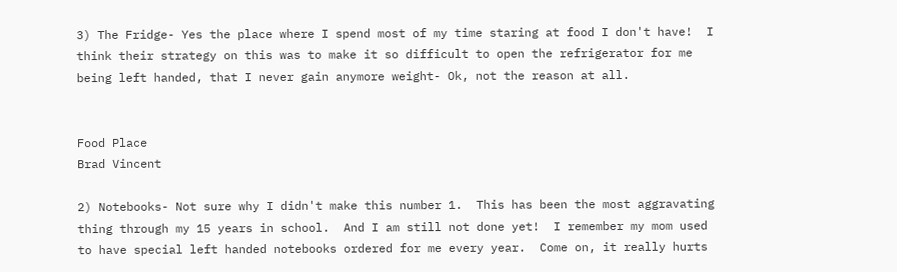3) The Fridge- Yes the place where I spend most of my time staring at food I don't have!  I think their strategy on this was to make it so difficult to open the refrigerator for me being left handed, that I never gain anymore weight- Ok, not the reason at all.


Food Place
Brad Vincent

2) Notebooks- Not sure why I didn't make this number 1.  This has been the most aggravating thing through my 15 years in school.  And I am still not done yet!  I remember my mom used to have special left handed notebooks ordered for me every year.  Come on, it really hurts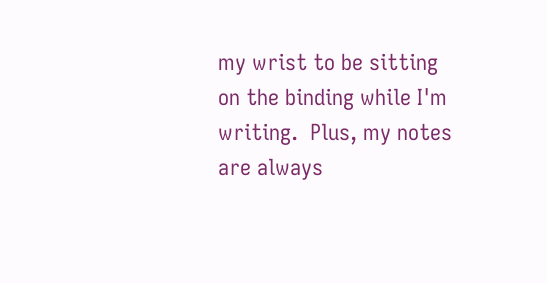my wrist to be sitting on the binding while I'm writing.  Plus, my notes are always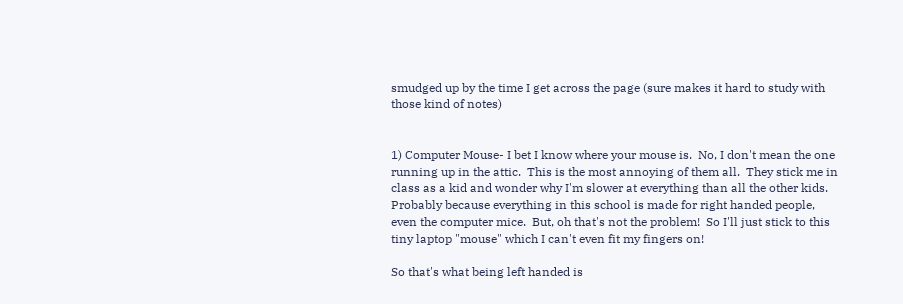smudged up by the time I get across the page (sure makes it hard to study with those kind of notes)


1) Computer Mouse- I bet I know where your mouse is.  No, I don't mean the one running up in the attic.  This is the most annoying of them all.  They stick me in class as a kid and wonder why I'm slower at everything than all the other kids.  Probably because everything in this school is made for right handed people, even the computer mice.  But, oh that's not the problem!  So I'll just stick to this tiny laptop "mouse" which I can't even fit my fingers on!

So that's what being left handed is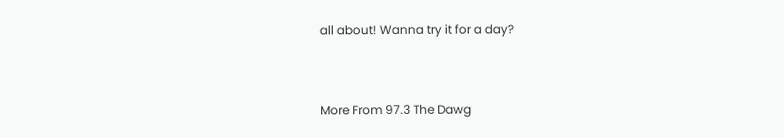all about! Wanna try it for a day?


More From 97.3 The Dawg